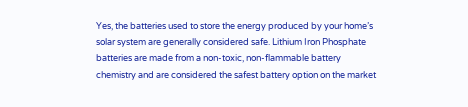Yes, the batteries used to store the energy produced by your home’s solar system are generally considered safe. Lithium Iron Phosphate batteries are made from a non-toxic, non-flammable battery chemistry and are considered the safest battery option on the market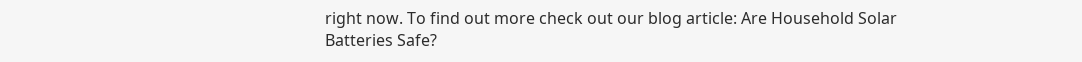right now. To find out more check out our blog article: Are Household Solar Batteries Safe?